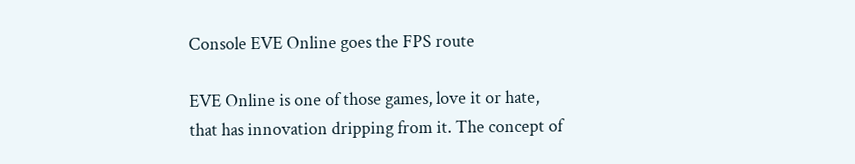Console EVE Online goes the FPS route

EVE Online is one of those games, love it or hate, that has innovation dripping from it. The concept of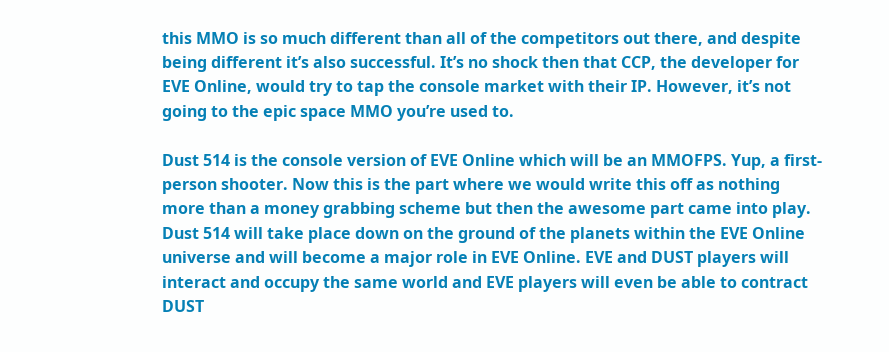this MMO is so much different than all of the competitors out there, and despite being different it’s also successful. It’s no shock then that CCP, the developer for EVE Online, would try to tap the console market with their IP. However, it’s not going to the epic space MMO you’re used to.

Dust 514 is the console version of EVE Online which will be an MMOFPS. Yup, a first-person shooter. Now this is the part where we would write this off as nothing more than a money grabbing scheme but then the awesome part came into play. Dust 514 will take place down on the ground of the planets within the EVE Online universe and will become a major role in EVE Online. EVE and DUST players will interact and occupy the same world and EVE players will even be able to contract DUST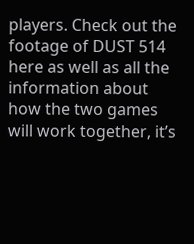players. Check out the footage of DUST 514 here as well as all the information about how the two games will work together, it’s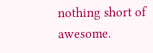nothing short of awesome.